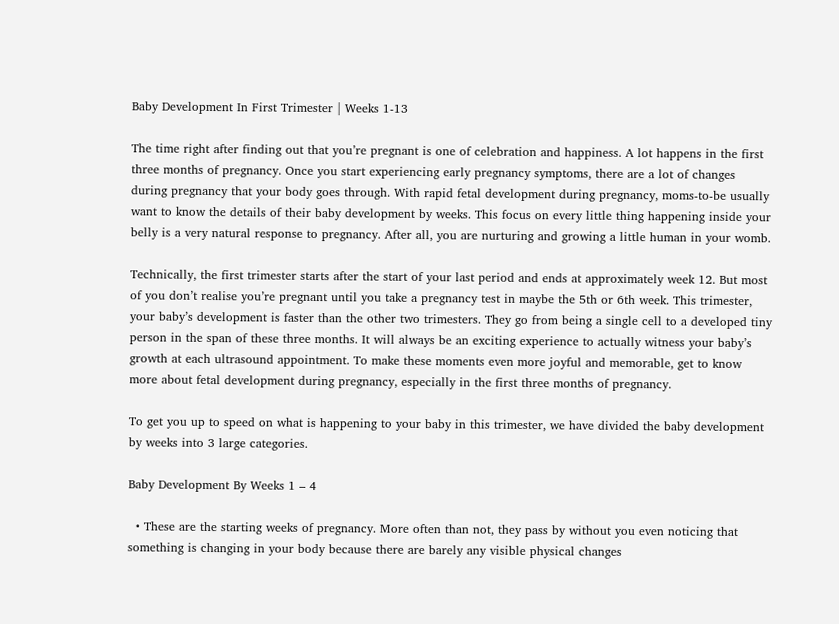Baby Development In First Trimester | Weeks 1-13

The time right after finding out that you’re pregnant is one of celebration and happiness. A lot happens in the first three months of pregnancy. Once you start experiencing early pregnancy symptoms, there are a lot of changes during pregnancy that your body goes through. With rapid fetal development during pregnancy, moms-to-be usually want to know the details of their baby development by weeks. This focus on every little thing happening inside your belly is a very natural response to pregnancy. After all, you are nurturing and growing a little human in your womb.

Technically, the first trimester starts after the start of your last period and ends at approximately week 12. But most of you don’t realise you’re pregnant until you take a pregnancy test in maybe the 5th or 6th week. This trimester, your baby’s development is faster than the other two trimesters. They go from being a single cell to a developed tiny person in the span of these three months. It will always be an exciting experience to actually witness your baby’s growth at each ultrasound appointment. To make these moments even more joyful and memorable, get to know more about fetal development during pregnancy, especially in the first three months of pregnancy.

To get you up to speed on what is happening to your baby in this trimester, we have divided the baby development by weeks into 3 large categories.

Baby Development By Weeks 1 – 4

  • These are the starting weeks of pregnancy. More often than not, they pass by without you even noticing that something is changing in your body because there are barely any visible physical changes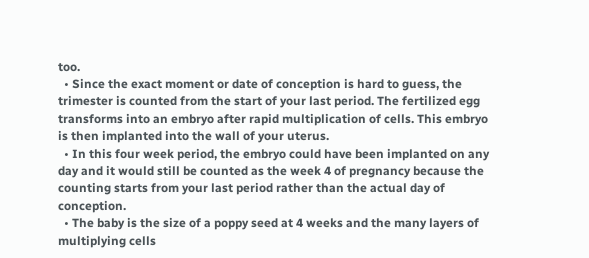too.
  • Since the exact moment or date of conception is hard to guess, the trimester is counted from the start of your last period. The fertilized egg transforms into an embryo after rapid multiplication of cells. This embryo is then implanted into the wall of your uterus.
  • In this four week period, the embryo could have been implanted on any day and it would still be counted as the week 4 of pregnancy because the counting starts from your last period rather than the actual day of conception.
  • The baby is the size of a poppy seed at 4 weeks and the many layers of multiplying cells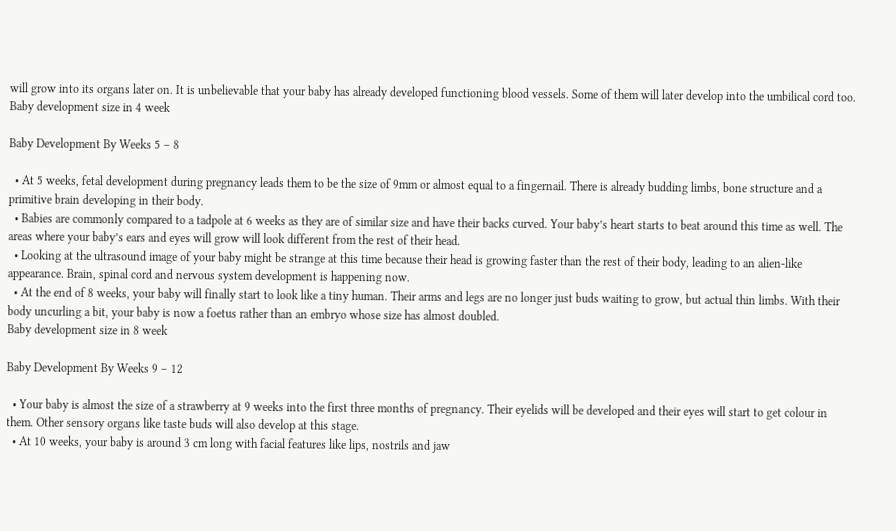will grow into its organs later on. It is unbelievable that your baby has already developed functioning blood vessels. Some of them will later develop into the umbilical cord too.
Baby development size in 4 week

Baby Development By Weeks 5 – 8

  • At 5 weeks, fetal development during pregnancy leads them to be the size of 9mm or almost equal to a fingernail. There is already budding limbs, bone structure and a primitive brain developing in their body.
  • Babies are commonly compared to a tadpole at 6 weeks as they are of similar size and have their backs curved. Your baby’s heart starts to beat around this time as well. The areas where your baby’s ears and eyes will grow will look different from the rest of their head.
  • Looking at the ultrasound image of your baby might be strange at this time because their head is growing faster than the rest of their body, leading to an alien-like appearance. Brain, spinal cord and nervous system development is happening now.
  • At the end of 8 weeks, your baby will finally start to look like a tiny human. Their arms and legs are no longer just buds waiting to grow, but actual thin limbs. With their body uncurling a bit, your baby is now a foetus rather than an embryo whose size has almost doubled.
Baby development size in 8 week

Baby Development By Weeks 9 – 12

  • Your baby is almost the size of a strawberry at 9 weeks into the first three months of pregnancy. Their eyelids will be developed and their eyes will start to get colour in them. Other sensory organs like taste buds will also develop at this stage.
  • At 10 weeks, your baby is around 3 cm long with facial features like lips, nostrils and jaw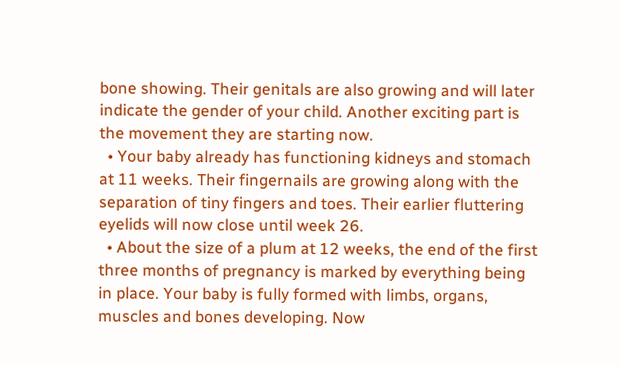bone showing. Their genitals are also growing and will later indicate the gender of your child. Another exciting part is the movement they are starting now.
  • Your baby already has functioning kidneys and stomach at 11 weeks. Their fingernails are growing along with the separation of tiny fingers and toes. Their earlier fluttering eyelids will now close until week 26.
  • About the size of a plum at 12 weeks, the end of the first three months of pregnancy is marked by everything being in place. Your baby is fully formed with limbs, organs, muscles and bones developing. Now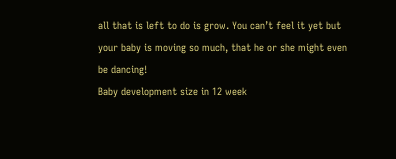all that is left to do is grow. You can’t feel it yet but your baby is moving so much, that he or she might even be dancing!
Baby development size in 12 week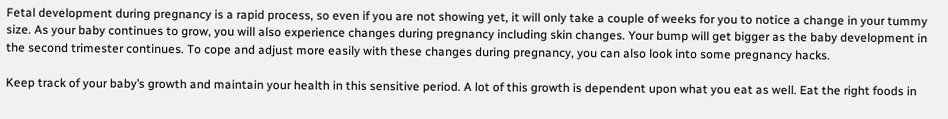Fetal development during pregnancy is a rapid process, so even if you are not showing yet, it will only take a couple of weeks for you to notice a change in your tummy size. As your baby continues to grow, you will also experience changes during pregnancy including skin changes. Your bump will get bigger as the baby development in the second trimester continues. To cope and adjust more easily with these changes during pregnancy, you can also look into some pregnancy hacks.

Keep track of your baby’s growth and maintain your health in this sensitive period. A lot of this growth is dependent upon what you eat as well. Eat the right foods in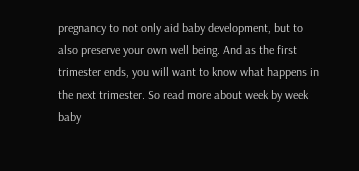pregnancy to not only aid baby development, but to also preserve your own well being. And as the first trimester ends, you will want to know what happens in the next trimester. So read more about week by week baby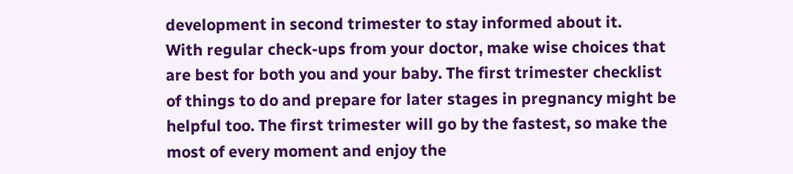development in second trimester to stay informed about it.
With regular check-ups from your doctor, make wise choices that are best for both you and your baby. The first trimester checklist of things to do and prepare for later stages in pregnancy might be helpful too. The first trimester will go by the fastest, so make the most of every moment and enjoy the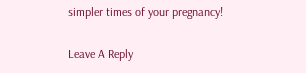simpler times of your pregnancy!

Leave A Reply